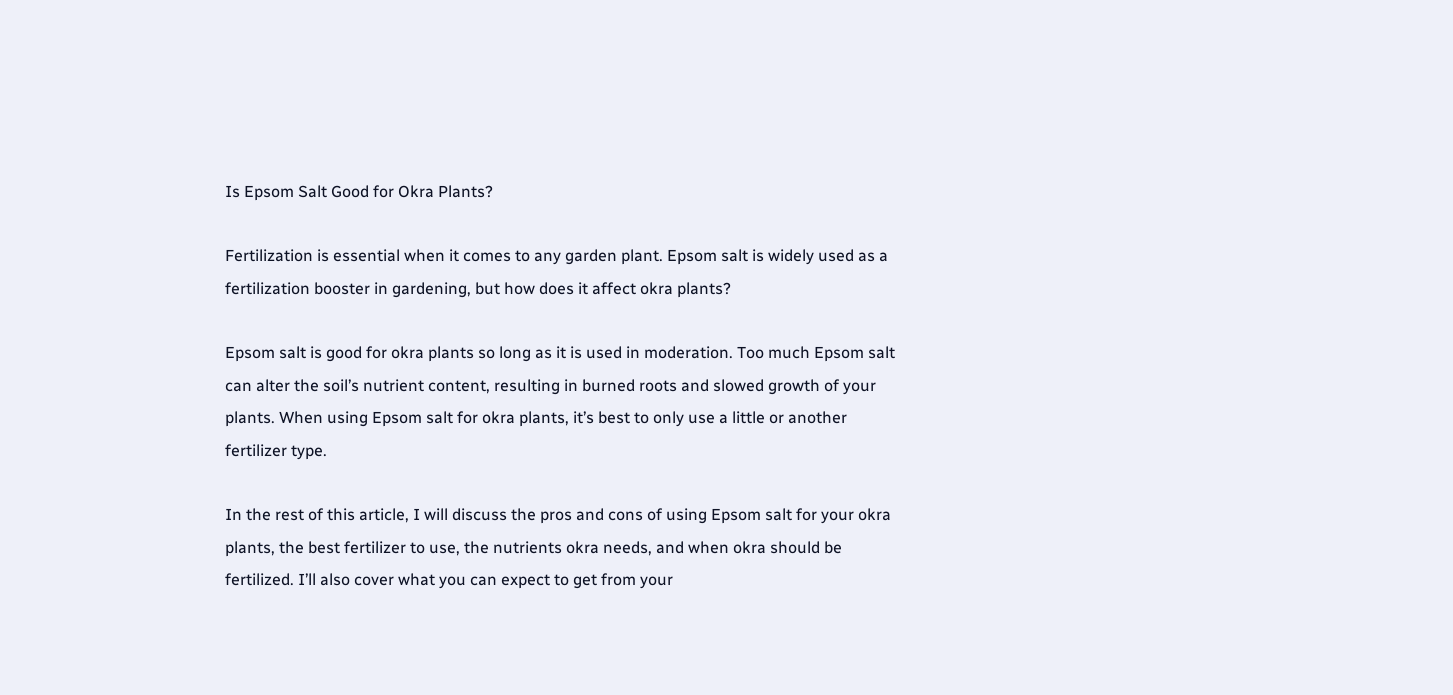Is Epsom Salt Good for Okra Plants?

Fertilization is essential when it comes to any garden plant. Epsom salt is widely used as a fertilization booster in gardening, but how does it affect okra plants?

Epsom salt is good for okra plants so long as it is used in moderation. Too much Epsom salt can alter the soil’s nutrient content, resulting in burned roots and slowed growth of your plants. When using Epsom salt for okra plants, it’s best to only use a little or another fertilizer type.

In the rest of this article, I will discuss the pros and cons of using Epsom salt for your okra plants, the best fertilizer to use, the nutrients okra needs, and when okra should be fertilized. I’ll also cover what you can expect to get from your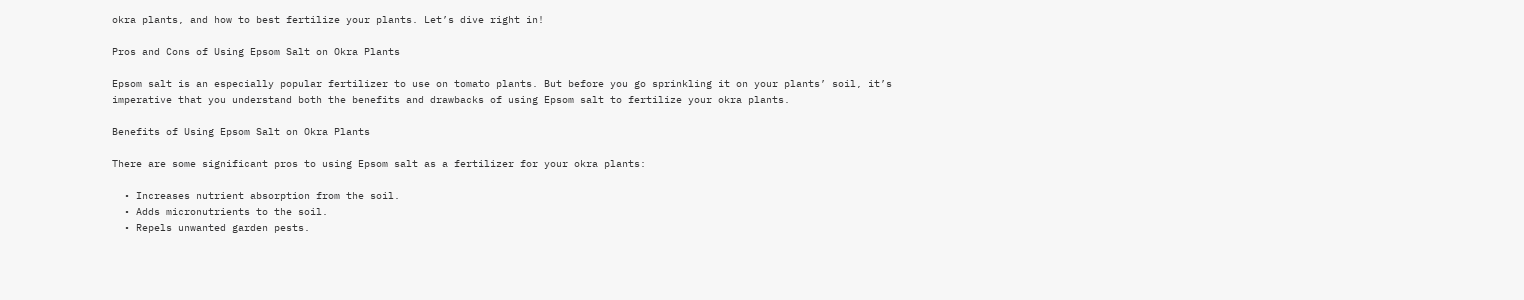okra plants, and how to best fertilize your plants. Let’s dive right in!

Pros and Cons of Using Epsom Salt on Okra Plants

Epsom salt is an especially popular fertilizer to use on tomato plants. But before you go sprinkling it on your plants’ soil, it’s imperative that you understand both the benefits and drawbacks of using Epsom salt to fertilize your okra plants.

Benefits of Using Epsom Salt on Okra Plants

There are some significant pros to using Epsom salt as a fertilizer for your okra plants:

  • Increases nutrient absorption from the soil.
  • Adds micronutrients to the soil.
  • Repels unwanted garden pests.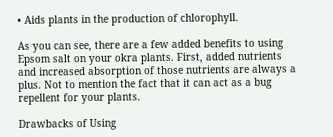• Aids plants in the production of chlorophyll.

As you can see, there are a few added benefits to using Epsom salt on your okra plants. First, added nutrients and increased absorption of those nutrients are always a plus. Not to mention the fact that it can act as a bug repellent for your plants.

Drawbacks of Using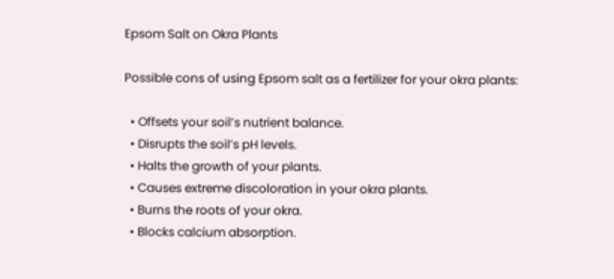Epsom Salt on Okra Plants

Possible cons of using Epsom salt as a fertilizer for your okra plants:

  • Offsets your soil’s nutrient balance.
  • Disrupts the soil’s pH levels.
  • Halts the growth of your plants.
  • Causes extreme discoloration in your okra plants.
  • Burns the roots of your okra.
  • Blocks calcium absorption.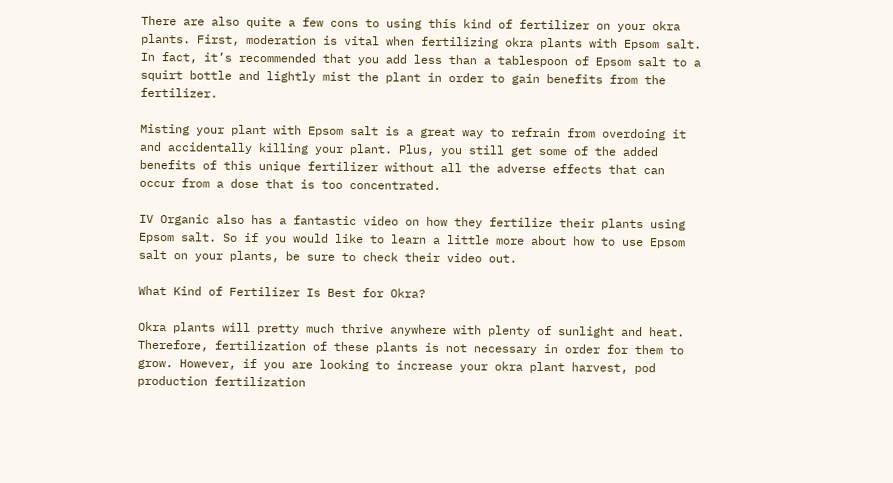There are also quite a few cons to using this kind of fertilizer on your okra plants. First, moderation is vital when fertilizing okra plants with Epsom salt. In fact, it’s recommended that you add less than a tablespoon of Epsom salt to a squirt bottle and lightly mist the plant in order to gain benefits from the fertilizer.

Misting your plant with Epsom salt is a great way to refrain from overdoing it and accidentally killing your plant. Plus, you still get some of the added benefits of this unique fertilizer without all the adverse effects that can occur from a dose that is too concentrated.

IV Organic also has a fantastic video on how they fertilize their plants using Epsom salt. So if you would like to learn a little more about how to use Epsom salt on your plants, be sure to check their video out.

What Kind of Fertilizer Is Best for Okra?

Okra plants will pretty much thrive anywhere with plenty of sunlight and heat. Therefore, fertilization of these plants is not necessary in order for them to grow. However, if you are looking to increase your okra plant harvest, pod production fertilization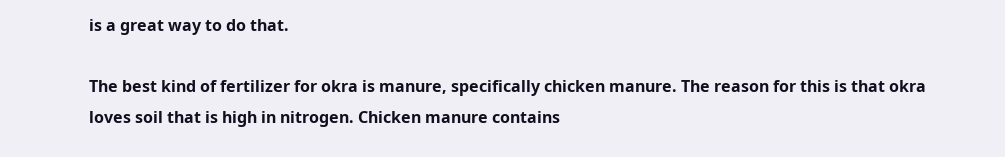is a great way to do that.

The best kind of fertilizer for okra is manure, specifically chicken manure. The reason for this is that okra loves soil that is high in nitrogen. Chicken manure contains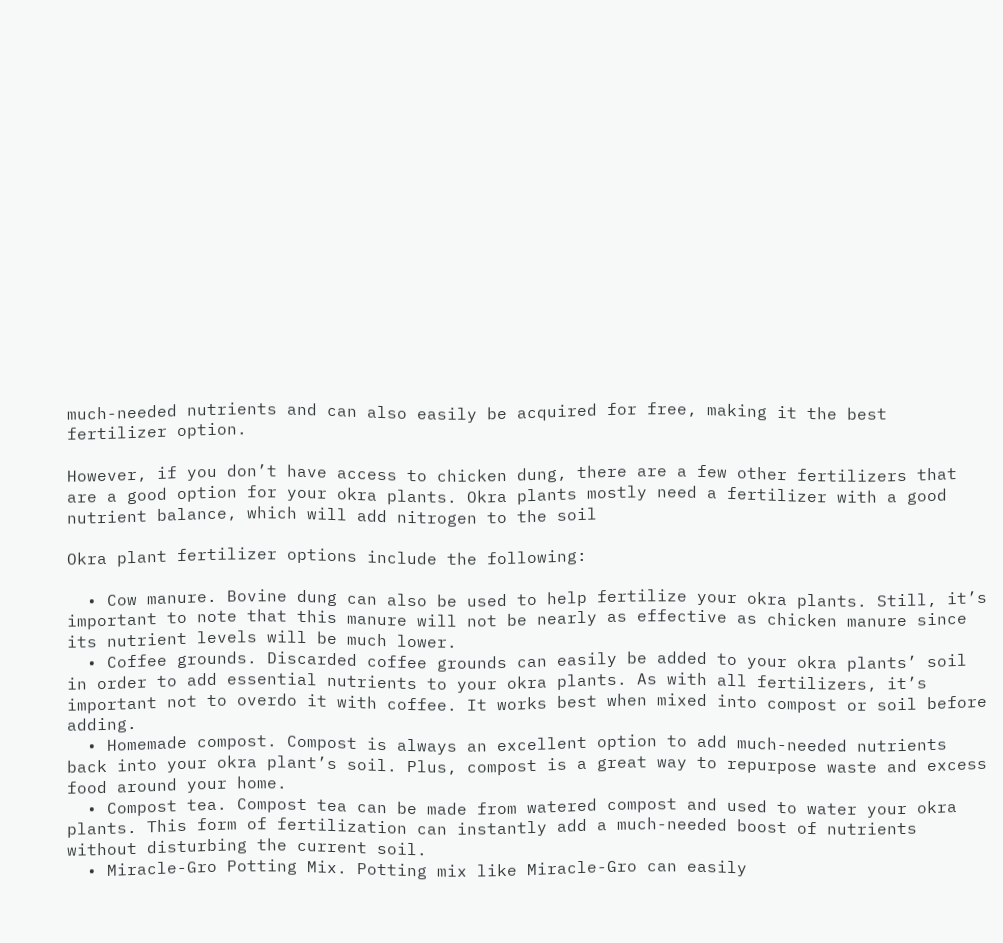much-needed nutrients and can also easily be acquired for free, making it the best fertilizer option.

However, if you don’t have access to chicken dung, there are a few other fertilizers that are a good option for your okra plants. Okra plants mostly need a fertilizer with a good nutrient balance, which will add nitrogen to the soil

Okra plant fertilizer options include the following:

  • Cow manure. Bovine dung can also be used to help fertilize your okra plants. Still, it’s important to note that this manure will not be nearly as effective as chicken manure since its nutrient levels will be much lower.
  • Coffee grounds. Discarded coffee grounds can easily be added to your okra plants’ soil in order to add essential nutrients to your okra plants. As with all fertilizers, it’s important not to overdo it with coffee. It works best when mixed into compost or soil before adding.
  • Homemade compost. Compost is always an excellent option to add much-needed nutrients back into your okra plant’s soil. Plus, compost is a great way to repurpose waste and excess food around your home.
  • Compost tea. Compost tea can be made from watered compost and used to water your okra plants. This form of fertilization can instantly add a much-needed boost of nutrients without disturbing the current soil.
  • Miracle-Gro Potting Mix. Potting mix like Miracle-Gro can easily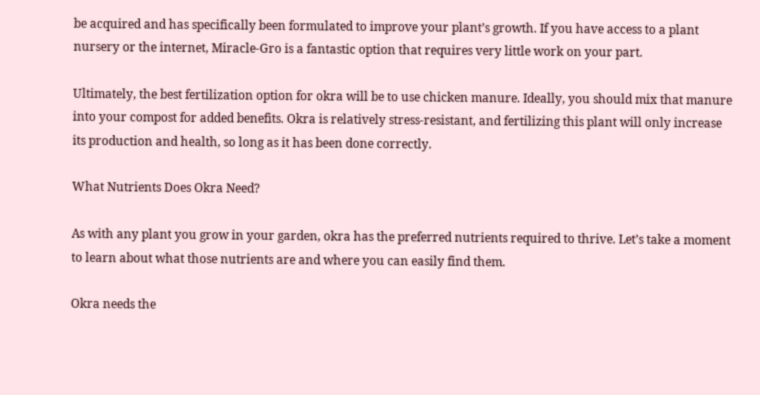be acquired and has specifically been formulated to improve your plant’s growth. If you have access to a plant nursery or the internet, Miracle-Gro is a fantastic option that requires very little work on your part.

Ultimately, the best fertilization option for okra will be to use chicken manure. Ideally, you should mix that manure into your compost for added benefits. Okra is relatively stress-resistant, and fertilizing this plant will only increase its production and health, so long as it has been done correctly.

What Nutrients Does Okra Need?

As with any plant you grow in your garden, okra has the preferred nutrients required to thrive. Let’s take a moment to learn about what those nutrients are and where you can easily find them.

Okra needs the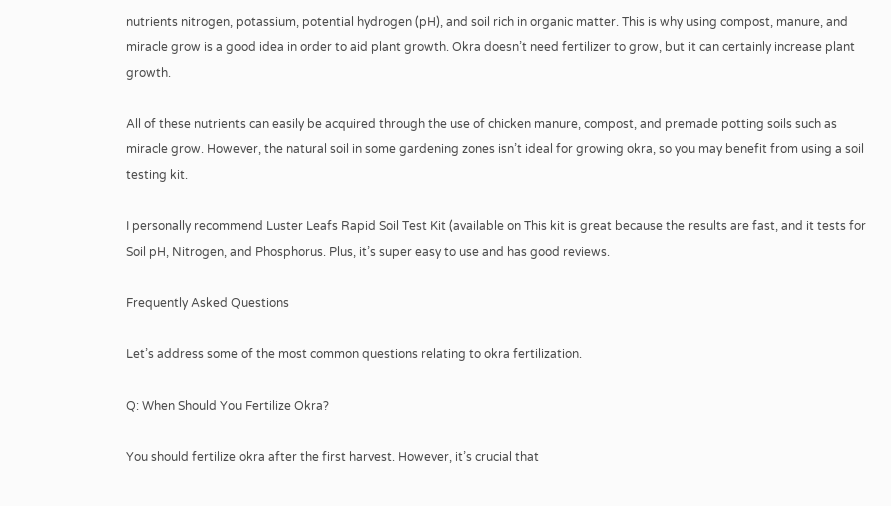nutrients nitrogen, potassium, potential hydrogen (pH), and soil rich in organic matter. This is why using compost, manure, and miracle grow is a good idea in order to aid plant growth. Okra doesn’t need fertilizer to grow, but it can certainly increase plant growth.

All of these nutrients can easily be acquired through the use of chicken manure, compost, and premade potting soils such as miracle grow. However, the natural soil in some gardening zones isn’t ideal for growing okra, so you may benefit from using a soil testing kit.

I personally recommend Luster Leafs Rapid Soil Test Kit (available on This kit is great because the results are fast, and it tests for Soil pH, Nitrogen, and Phosphorus. Plus, it’s super easy to use and has good reviews.

Frequently Asked Questions

Let’s address some of the most common questions relating to okra fertilization.

Q: When Should You Fertilize Okra?

You should fertilize okra after the first harvest. However, it’s crucial that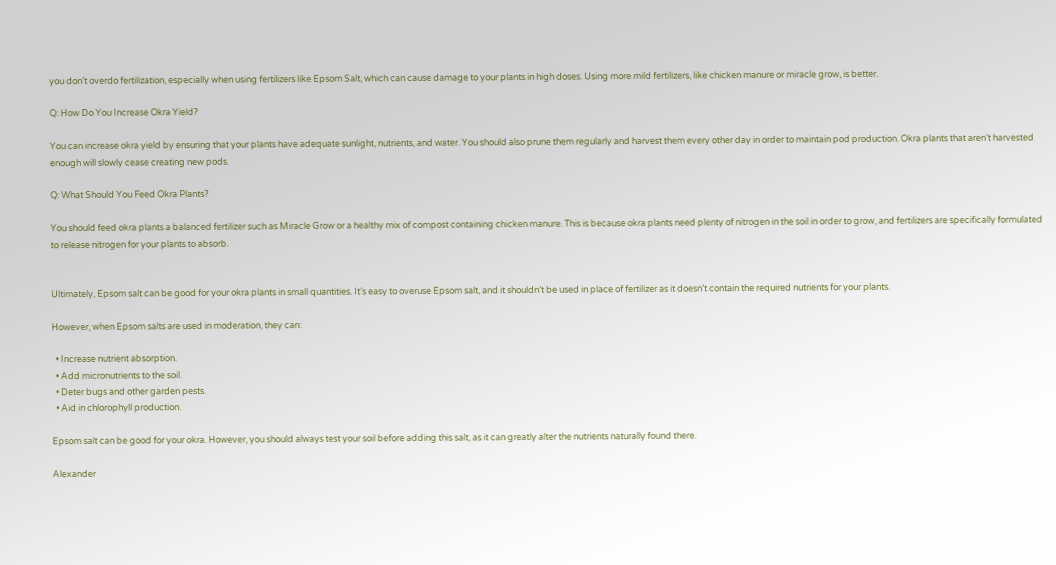you don’t overdo fertilization, especially when using fertilizers like Epsom Salt, which can cause damage to your plants in high doses. Using more mild fertilizers, like chicken manure or miracle grow, is better.

Q: How Do You Increase Okra Yield?

You can increase okra yield by ensuring that your plants have adequate sunlight, nutrients, and water. You should also prune them regularly and harvest them every other day in order to maintain pod production. Okra plants that aren’t harvested enough will slowly cease creating new pods.

Q: What Should You Feed Okra Plants?

You should feed okra plants a balanced fertilizer such as Miracle Grow or a healthy mix of compost containing chicken manure. This is because okra plants need plenty of nitrogen in the soil in order to grow, and fertilizers are specifically formulated to release nitrogen for your plants to absorb.


Ultimately, Epsom salt can be good for your okra plants in small quantities. It’s easy to overuse Epsom salt, and it shouldn’t be used in place of fertilizer as it doesn’t contain the required nutrients for your plants.

However, when Epsom salts are used in moderation, they can:

  • Increase nutrient absorption.
  • Add micronutrients to the soil.
  • Deter bugs and other garden pests.
  • Aid in chlorophyll production.

Epsom salt can be good for your okra. However, you should always test your soil before adding this salt, as it can greatly alter the nutrients naturally found there.

Alexander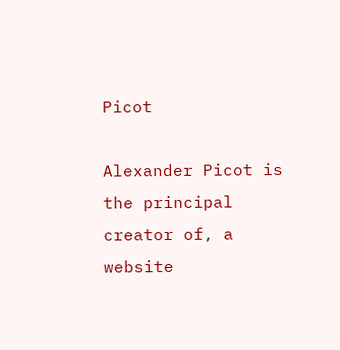Picot

Alexander Picot is the principal creator of, a website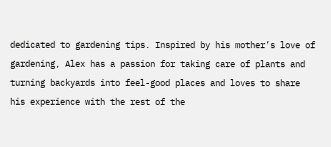dedicated to gardening tips. Inspired by his mother’s love of gardening, Alex has a passion for taking care of plants and turning backyards into feel-good places and loves to share his experience with the rest of the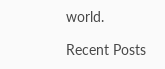world.

Recent Posts